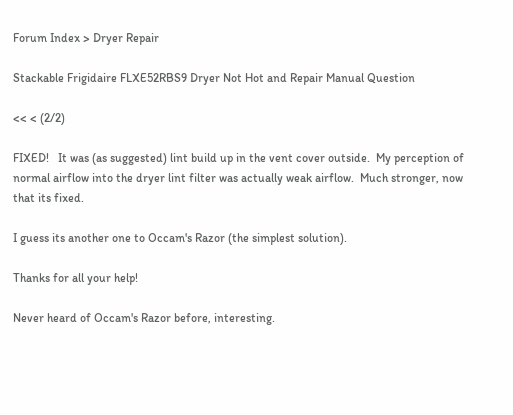Forum Index > Dryer Repair

Stackable Frigidaire FLXE52RBS9 Dryer Not Hot and Repair Manual Question

<< < (2/2)

FIXED!   It was (as suggested) lint build up in the vent cover outside.  My perception of normal airflow into the dryer lint filter was actually weak airflow.  Much stronger, now that its fixed.

I guess its another one to Occam's Razor (the simplest solution).

Thanks for all your help!

Never heard of Occam's Razor before, interesting.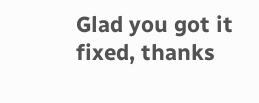Glad you got it fixed, thanks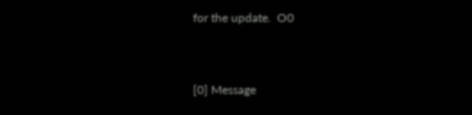for the update.  O0


[0] Message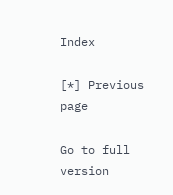Index

[*] Previous page

Go to full version